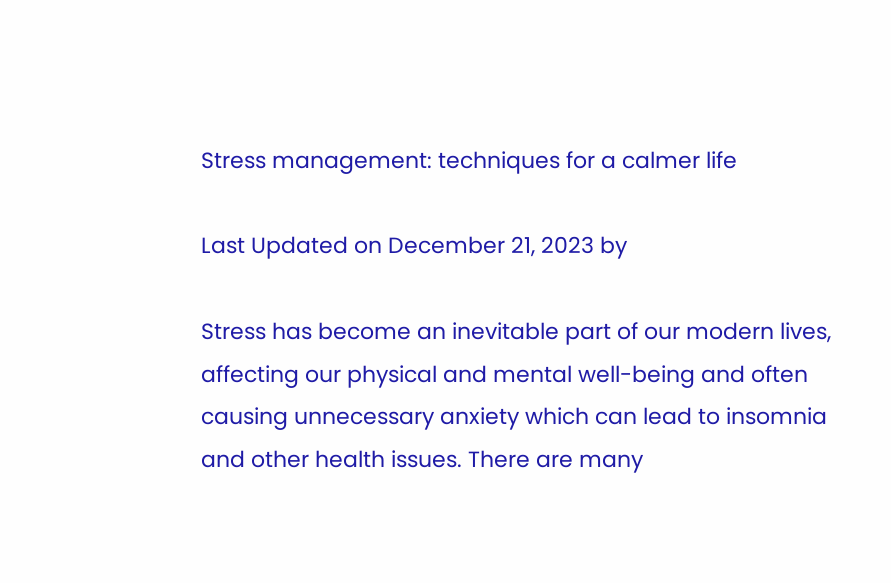Stress management: techniques for a calmer life

Last Updated on December 21, 2023 by

Stress has become an inevitable part of our modern lives, affecting our physical and mental well-being and often causing unnecessary anxiety which can lead to insomnia and other health issues. There are many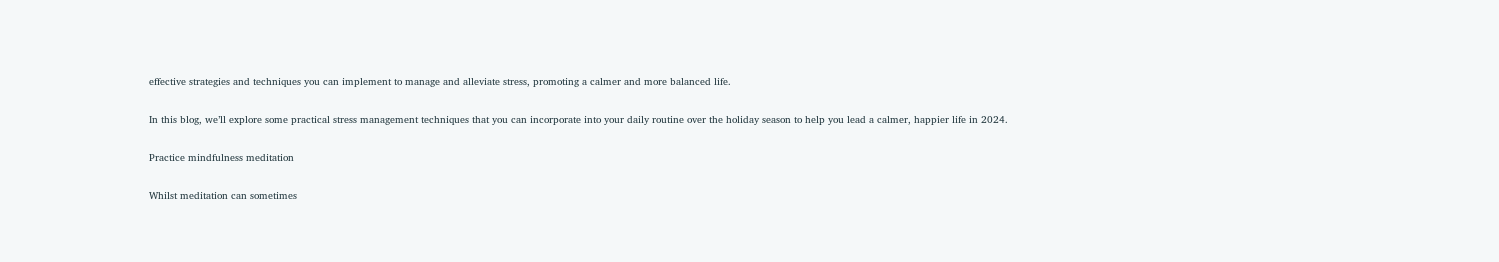effective strategies and techniques you can implement to manage and alleviate stress, promoting a calmer and more balanced life.

In this blog, we’ll explore some practical stress management techniques that you can incorporate into your daily routine over the holiday season to help you lead a calmer, happier life in 2024.

Practice mindfulness meditation

Whilst meditation can sometimes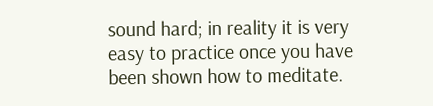sound hard; in reality it is very easy to practice once you have been shown how to meditate.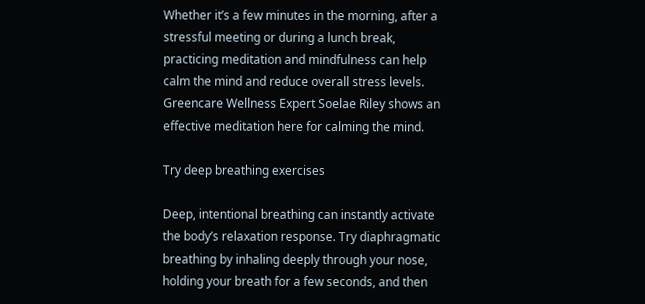Whether it’s a few minutes in the morning, after a stressful meeting or during a lunch break, practicing meditation and mindfulness can help calm the mind and reduce overall stress levels. Greencare Wellness Expert Soelae Riley shows an effective meditation here for calming the mind.

Try deep breathing exercises

Deep, intentional breathing can instantly activate the body’s relaxation response. Try diaphragmatic breathing by inhaling deeply through your nose, holding your breath for a few seconds, and then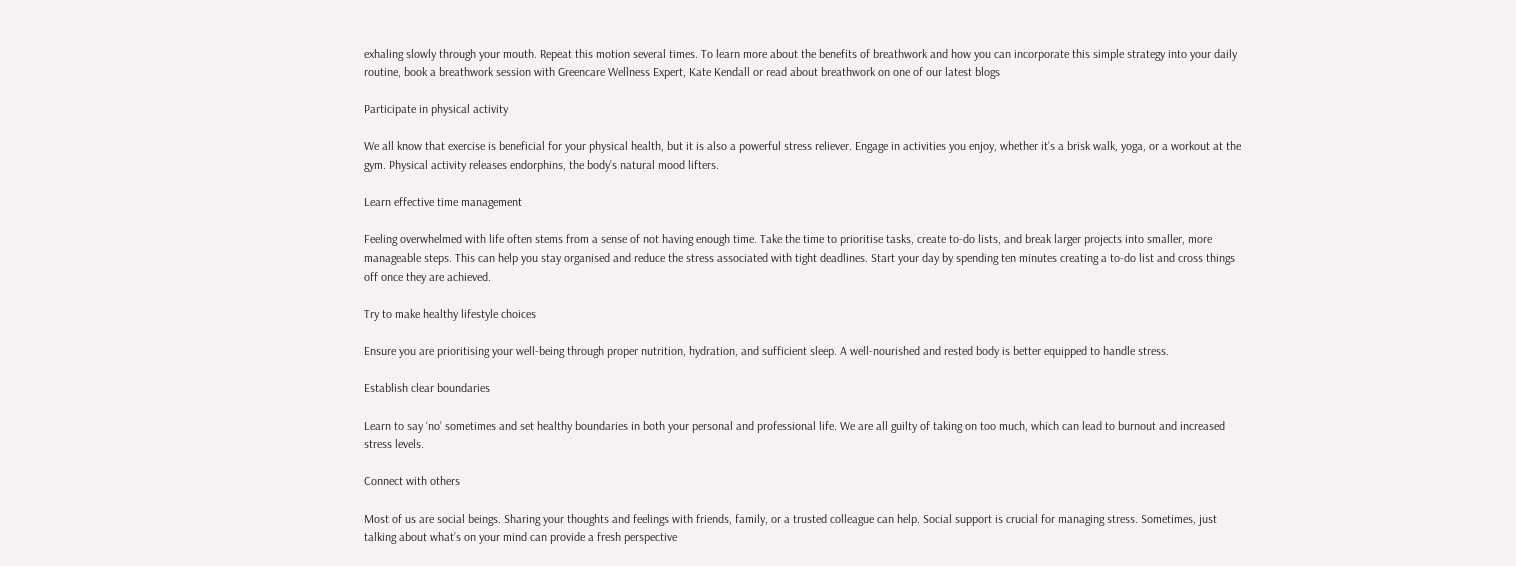exhaling slowly through your mouth. Repeat this motion several times. To learn more about the benefits of breathwork and how you can incorporate this simple strategy into your daily routine, book a breathwork session with Greencare Wellness Expert, Kate Kendall or read about breathwork on one of our latest blogs

Participate in physical activity

We all know that exercise is beneficial for your physical health, but it is also a powerful stress reliever. Engage in activities you enjoy, whether it’s a brisk walk, yoga, or a workout at the gym. Physical activity releases endorphins, the body’s natural mood lifters.

Learn effective time management

Feeling overwhelmed with life often stems from a sense of not having enough time. Take the time to prioritise tasks, create to-do lists, and break larger projects into smaller, more manageable steps. This can help you stay organised and reduce the stress associated with tight deadlines. Start your day by spending ten minutes creating a to-do list and cross things off once they are achieved.

Try to make healthy lifestyle choices

Ensure you are prioritising your well-being through proper nutrition, hydration, and sufficient sleep. A well-nourished and rested body is better equipped to handle stress.

Establish clear boundaries

Learn to say ‘no’ sometimes and set healthy boundaries in both your personal and professional life. We are all guilty of taking on too much, which can lead to burnout and increased stress levels.

Connect with others

Most of us are social beings. Sharing your thoughts and feelings with friends, family, or a trusted colleague can help. Social support is crucial for managing stress. Sometimes, just talking about what’s on your mind can provide a fresh perspective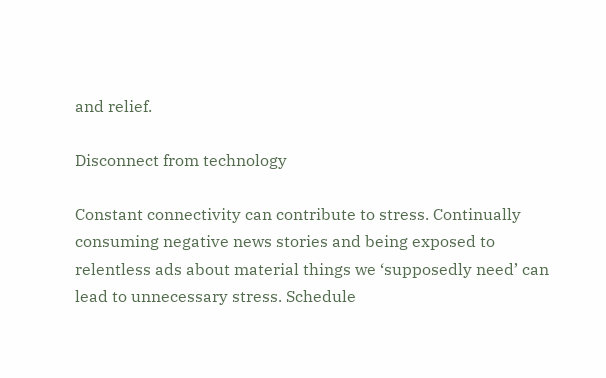and relief.

Disconnect from technology

Constant connectivity can contribute to stress. Continually consuming negative news stories and being exposed to relentless ads about material things we ‘supposedly need’ can lead to unnecessary stress. Schedule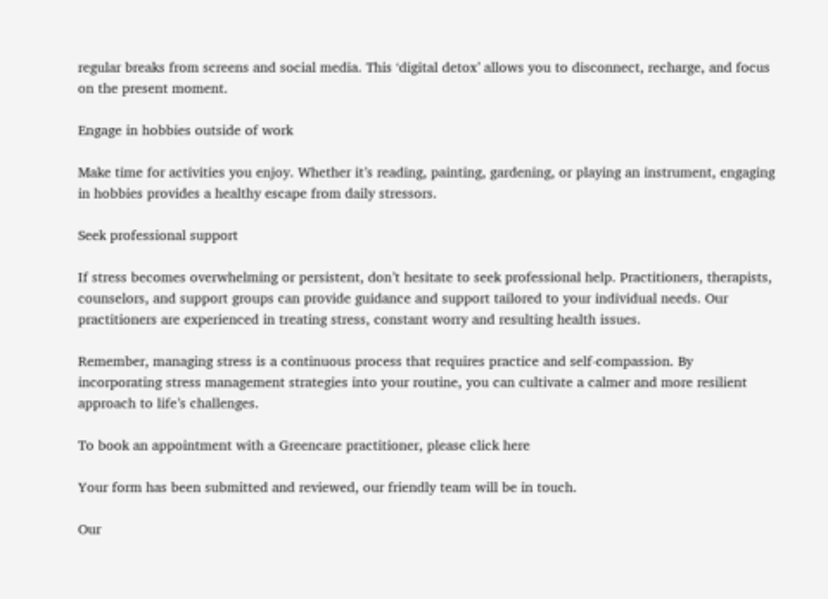regular breaks from screens and social media. This ‘digital detox’ allows you to disconnect, recharge, and focus on the present moment.

Engage in hobbies outside of work

Make time for activities you enjoy. Whether it’s reading, painting, gardening, or playing an instrument, engaging in hobbies provides a healthy escape from daily stressors.

Seek professional support

If stress becomes overwhelming or persistent, don’t hesitate to seek professional help. Practitioners, therapists, counselors, and support groups can provide guidance and support tailored to your individual needs. Our practitioners are experienced in treating stress, constant worry and resulting health issues.

Remember, managing stress is a continuous process that requires practice and self-compassion. By incorporating stress management strategies into your routine, you can cultivate a calmer and more resilient approach to life’s challenges.

To book an appointment with a Greencare practitioner, please click here

Your form has been submitted and reviewed, our friendly team will be in touch.

Our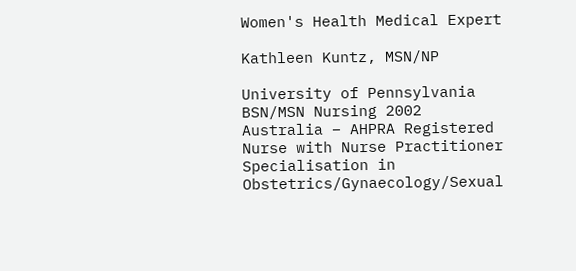Women's Health Medical Expert

Kathleen Kuntz, MSN/NP

University of Pennsylvania BSN/MSN Nursing 2002
Australia – AHPRA Registered Nurse with Nurse Practitioner
Specialisation in Obstetrics/Gynaecology/Sexual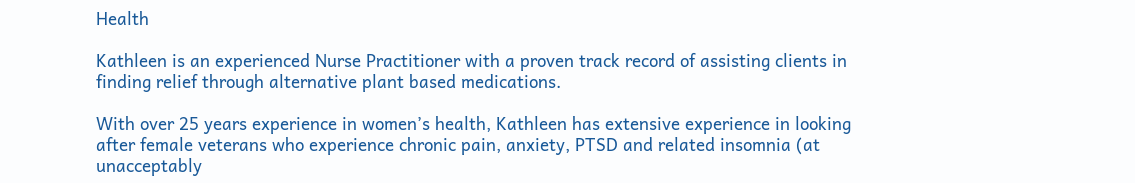Health

Kathleen is an experienced Nurse Practitioner with a proven track record of assisting clients in finding relief through alternative plant based medications.

With over 25 years experience in women’s health, Kathleen has extensive experience in looking after female veterans who experience chronic pain, anxiety, PTSD and related insomnia (at unacceptably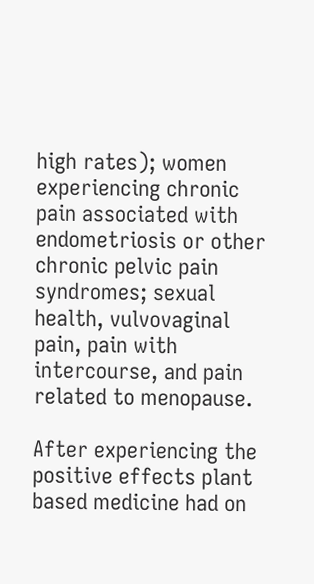high rates); women experiencing chronic pain associated with endometriosis or other chronic pelvic pain syndromes; sexual health, vulvovaginal pain, pain with intercourse, and pain related to menopause.

After experiencing the positive effects plant based medicine had on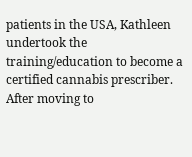patients in the USA, Kathleen undertook the training/education to become a certified cannabis prescriber. After moving to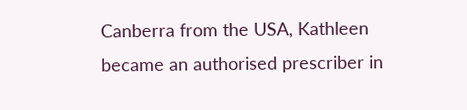Canberra from the USA, Kathleen became an authorised prescriber in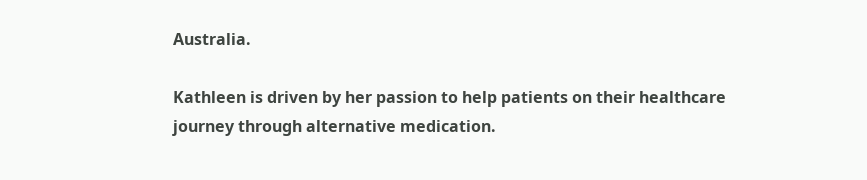Australia.

Kathleen is driven by her passion to help patients on their healthcare journey through alternative medication.